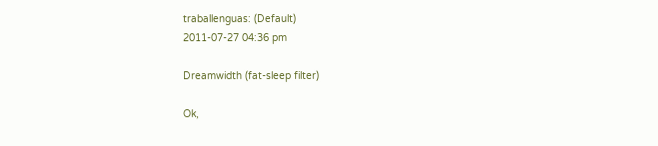traballenguas: (Default)
2011-07-27 04:36 pm

Dreamwidth (fat-sleep filter)

Ok,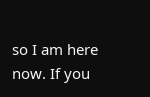so I am here now. If you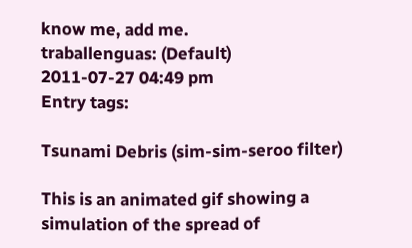know me, add me.
traballenguas: (Default)
2011-07-27 04:49 pm
Entry tags:

Tsunami Debris (sim-sim-seroo filter)

This is an animated gif showing a simulation of the spread of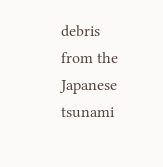debris from the Japanese tsunami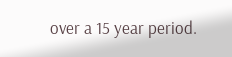over a 15 year period.